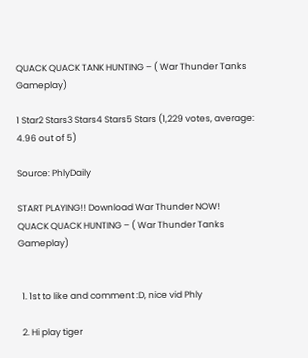QUACK QUACK TANK HUNTING – ( War Thunder Tanks Gameplay)

1 Star2 Stars3 Stars4 Stars5 Stars (1,229 votes, average: 4.96 out of 5)

Source: PhlyDaily

START PLAYING!! Download War Thunder NOW!
QUACK QUACK HUNTING – ( War Thunder Tanks Gameplay)


  1. 1st to like and comment :D, nice vid Phly

  2. Hi play tiger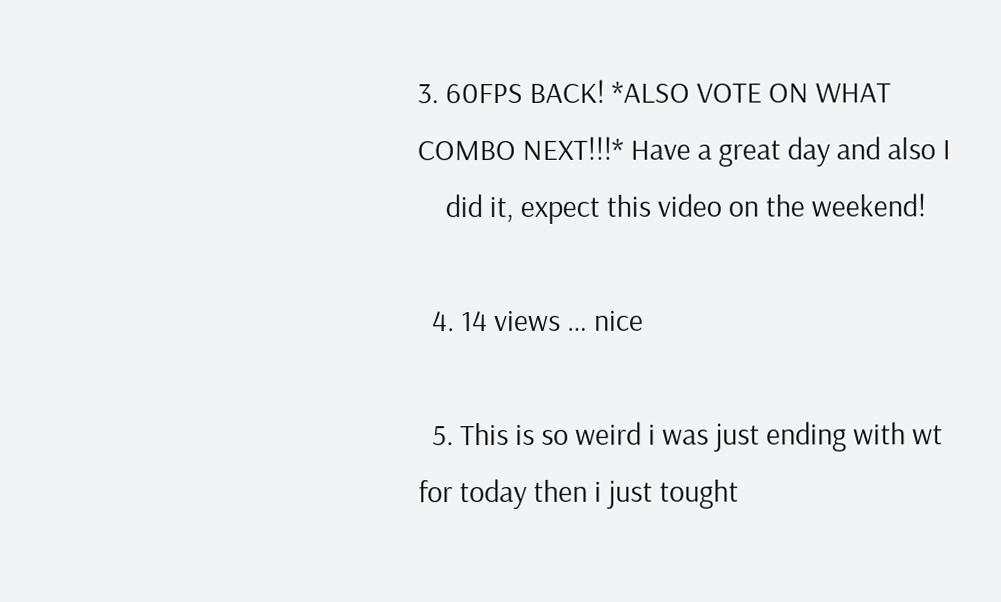3. 60FPS BACK! *ALSO VOTE ON WHAT COMBO NEXT!!!* Have a great day and also I
    did it, expect this video on the weekend!

  4. 14 views … nice

  5. This is so weird i was just ending with wt for today then i just tought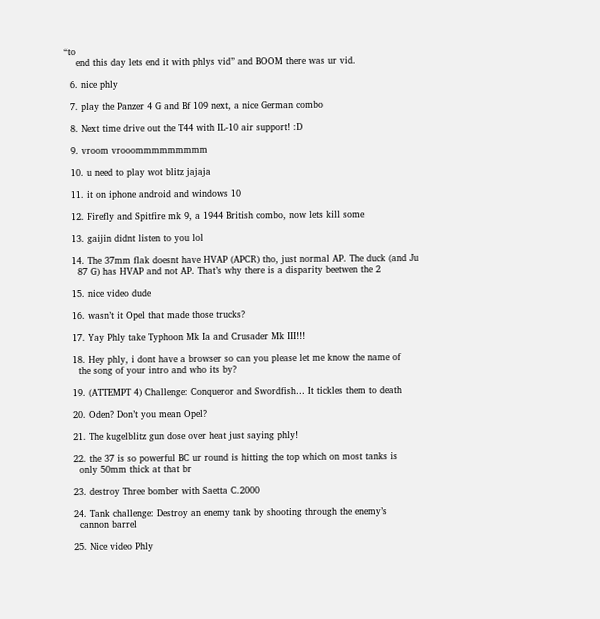“to
    end this day lets end it with phlys vid” and BOOM there was ur vid.

  6. nice phly

  7. play the Panzer 4 G and Bf 109 next, a nice German combo

  8. Next time drive out the T44 with IL-10 air support! :D

  9. vroom vrooommmmmmmmm

  10. u need to play wot blitz jajaja

  11. it on iphone android and windows 10

  12. Firefly and Spitfire mk 9, a 1944 British combo, now lets kill some

  13. gaijin didnt listen to you lol

  14. The 37mm flak doesnt have HVAP (APCR) tho, just normal AP. The duck (and Ju
    87 G) has HVAP and not AP. That’s why there is a disparity beetwen the 2

  15. nice video dude

  16. wasn’t it Opel that made those trucks?

  17. Yay Phly take Typhoon Mk Ia and Crusader Mk III!!!

  18. Hey phly, i dont have a browser so can you please let me know the name of
    the song of your intro and who its by?

  19. (ATTEMPT 4) Challenge: Conqueror and Swordfish… It tickles them to death

  20. Oden? Don’t you mean Opel?

  21. The kugelblitz gun dose over heat just saying phly!

  22. the 37 is so powerful BC ur round is hitting the top which on most tanks is
    only 50mm thick at that br

  23. destroy Three bomber with Saetta C.2000

  24. Tank challenge: Destroy an enemy tank by shooting through the enemy’s
    cannon barrel

  25. Nice video Phly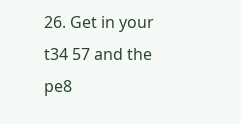26. Get in your t34 57 and the pe8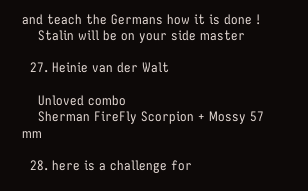and teach the Germans how it is done !
    Stalin will be on your side master

  27. Heinie van der Walt

    Unloved combo
    Sherman FireFly Scorpion + Mossy 57 mm

  28. here is a challenge for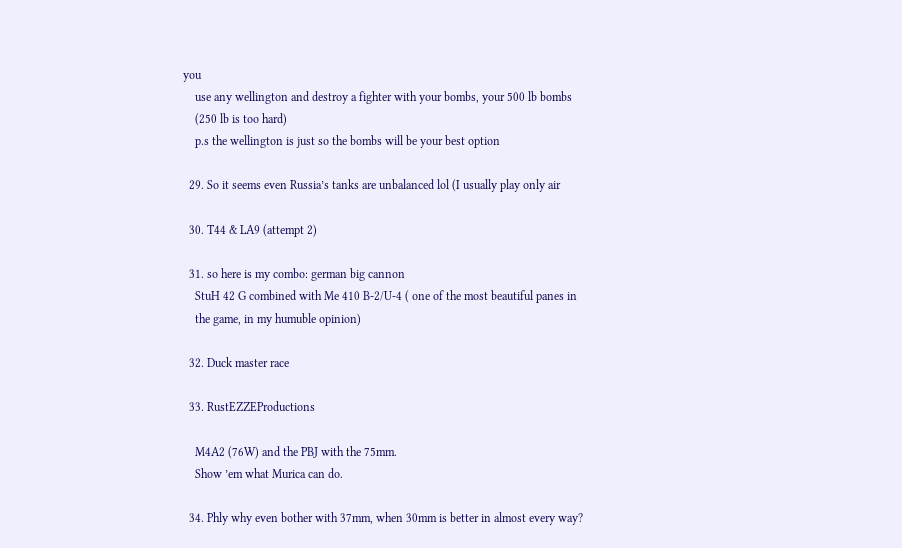you
    use any wellington and destroy a fighter with your bombs, your 500 lb bombs
    (250 lb is too hard)
    p.s the wellington is just so the bombs will be your best option

  29. So it seems even Russia’s tanks are unbalanced lol (I usually play only air

  30. T44 & LA9 (attempt 2)

  31. so here is my combo: german big cannon
    StuH 42 G combined with Me 410 B-2/U-4 ( one of the most beautiful panes in
    the game, in my humuble opinion)

  32. Duck master race

  33. RustEZZEProductions

    M4A2 (76W) and the PBJ with the 75mm.
    Show ’em what Murica can do.

  34. Phly why even bother with 37mm, when 30mm is better in almost every way?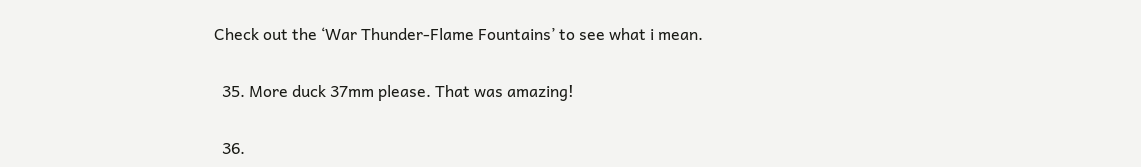Check out the ‘War Thunder-Flame Fountains’ to see what i mean.

  35. More duck 37mm please. That was amazing!

  36.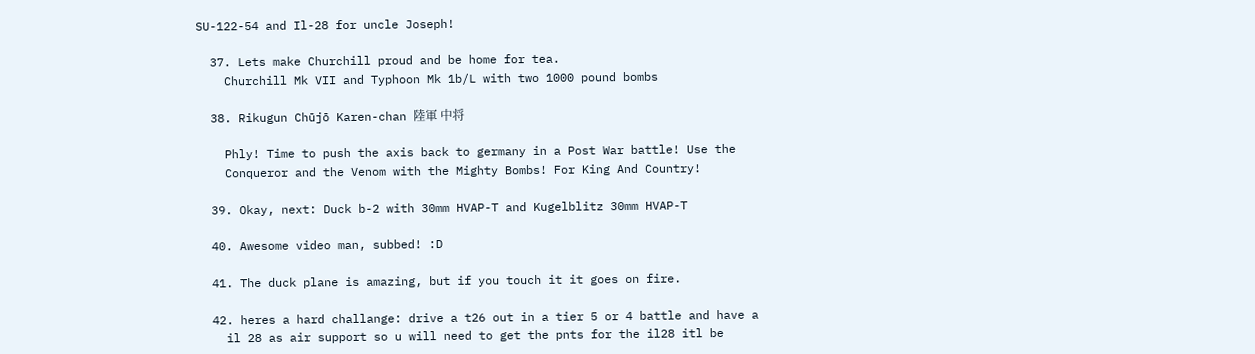SU-122-54 and Il-28 for uncle Joseph!

  37. Lets make Churchill proud and be home for tea.
    Churchill Mk VII and Typhoon Mk 1b/L with two 1000 pound bombs

  38. Rikugun Chūjō Karen-chan 陸軍 中将

    Phly! Time to push the axis back to germany in a Post War battle! Use the
    Conqueror and the Venom with the Mighty Bombs! For King And Country!

  39. Okay, next: Duck b-2 with 30mm HVAP-T and Kugelblitz 30mm HVAP-T

  40. Awesome video man, subbed! :D

  41. The duck plane is amazing, but if you touch it it goes on fire.

  42. heres a hard challange: drive a t26 out in a tier 5 or 4 battle and have a
    il 28 as air support so u will need to get the pnts for the il28 itl be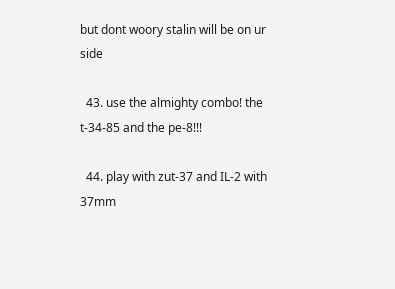but dont woory stalin will be on ur side

  43. use the almighty combo! the t-34-85 and the pe-8!!!

  44. play with zut-37 and IL-2 with 37mm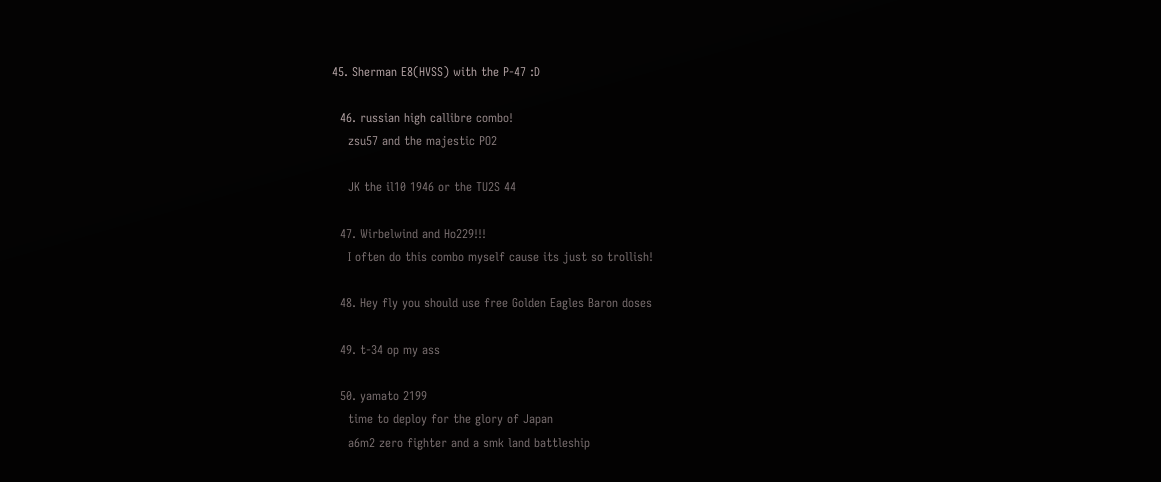45. Sherman E8(HVSS) with the P-47 :D

  46. russian high callibre combo!
    zsu57 and the majestic PO2

    JK the il10 1946 or the TU2S 44

  47. Wirbelwind and Ho229!!!
    I often do this combo myself cause its just so trollish!

  48. Hey fly you should use free Golden Eagles Baron doses

  49. t-34 op my ass

  50. yamato 2199
    time to deploy for the glory of Japan
    a6m2 zero fighter and a smk land battleship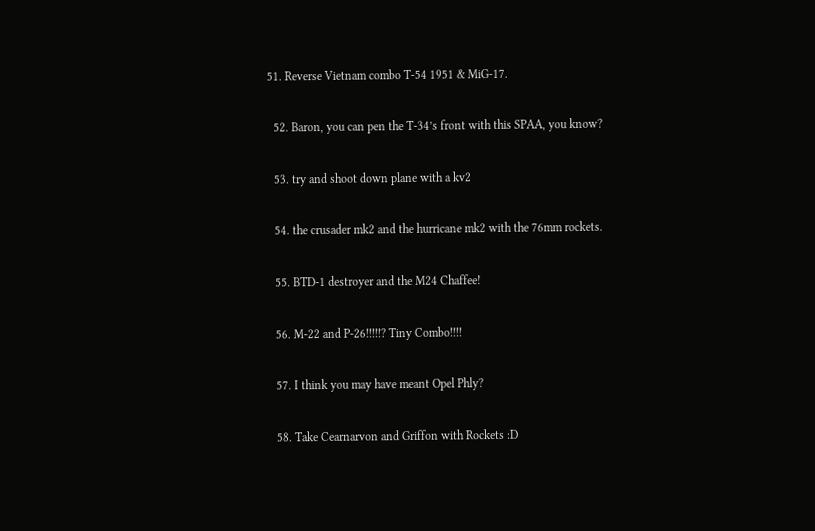51. Reverse Vietnam combo T-54 1951 & MiG-17.

  52. Baron, you can pen the T-34’s front with this SPAA, you know?

  53. try and shoot down plane with a kv2

  54. the crusader mk2 and the hurricane mk2 with the 76mm rockets.

  55. BTD-1 destroyer and the M24 Chaffee!

  56. M-22 and P-26!!!!!? Tiny Combo!!!!

  57. I think you may have meant Opel Phly?

  58. Take Cearnarvon and Griffon with Rockets :D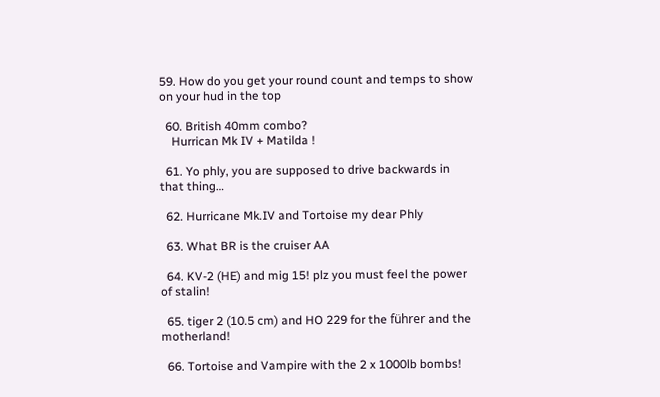59. How do you get your round count and temps to show on your hud in the top

  60. British 40mm combo?
    Hurrican Mk IV + Matilda !

  61. Yo phly, you are supposed to drive backwards in that thing…

  62. Hurricane Mk.IV and Tortoise my dear Phly

  63. What BR is the cruiser AA

  64. KV-2 (HE) and mig 15! plz you must feel the power of stalin!

  65. tiger 2 (10.5 cm) and HO 229 for the führer and the motherland!

  66. Tortoise and Vampire with the 2 x 1000lb bombs!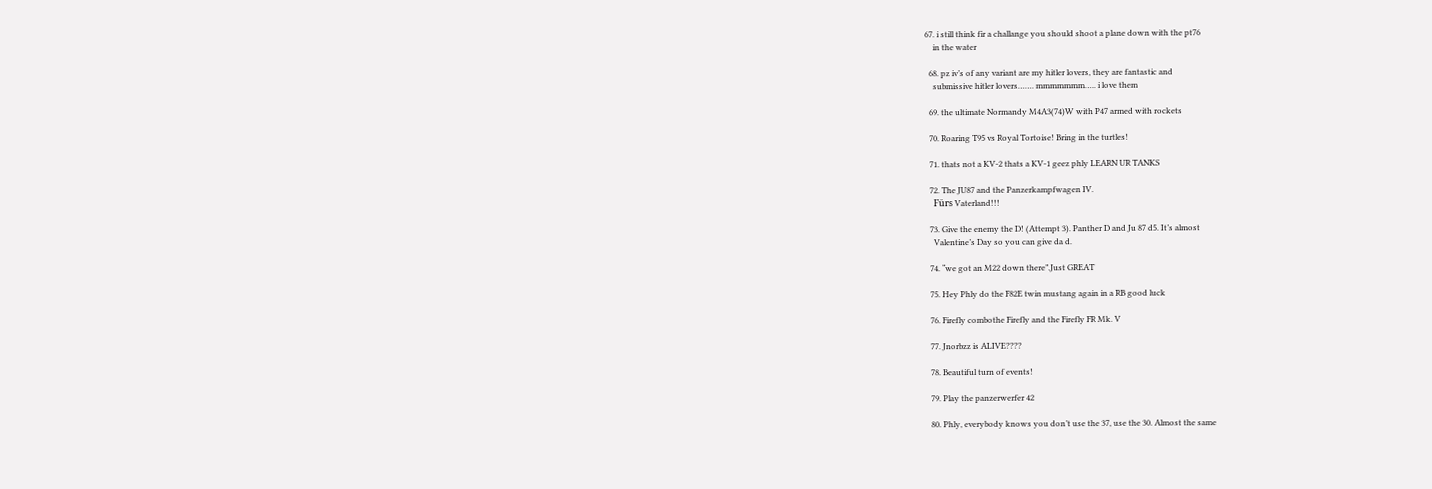67. i still think fir a challange you should shoot a plane down with the pt76
    in the water

  68. pz iv’s of any variant are my hitler lovers, they are fantastic and
    submissive hitler lovers……. mmmmmmm….. i love them

  69. the ultimate Normandy M4A3(74)W with P47 armed with rockets

  70. Roaring T95 vs Royal Tortoise! Bring in the turtles!

  71. thats not a KV-2 thats a KV-1 geez phly LEARN UR TANKS

  72. The JU87 and the Panzerkampfwagen IV.
    Fürs Vaterland!!!

  73. Give the enemy the D! (Attempt 3). Panther D and Ju 87 d5. It’s almost
    Valentine’s Day so you can give da d.

  74. “we got an M22 down there”.Just GREAT

  75. Hey Phly do the F82E twin mustang again in a RB good luck

  76. Firefly combothe Firefly and the Firefly FR Mk. V

  77. Jnorbzz is ALIVE????

  78. Beautiful turn of events!

  79. Play the panzerwerfer 42

  80. Phly, everybody knows you don’t use the 37, use the 30. Almost the same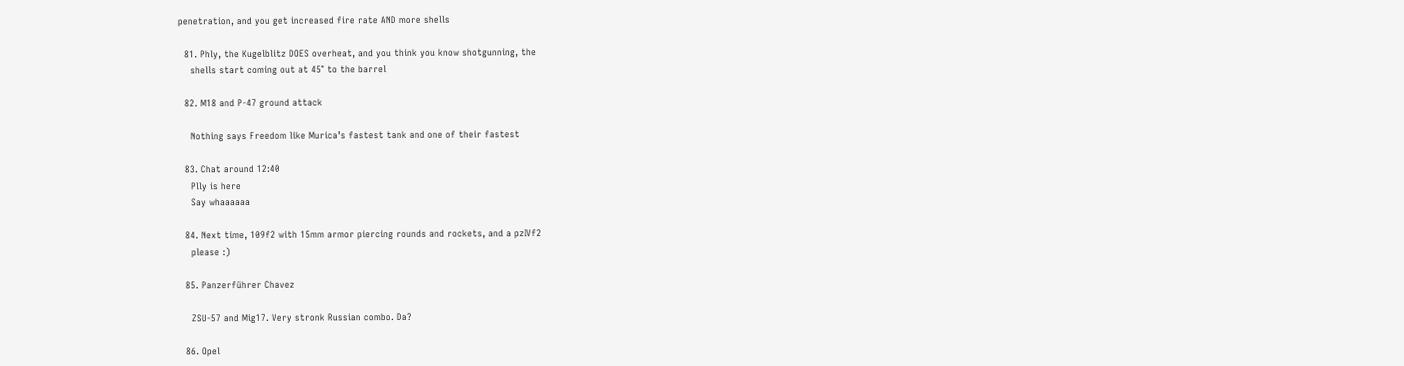penetration, and you get increased fire rate AND more shells

  81. Phly, the Kugelblitz DOES overheat, and you think you know shotgunning, the
    shells start coming out at 45° to the barrel

  82. M18 and P-47 ground attack

    Nothing says Freedom like Murica’s fastest tank and one of their fastest

  83. Chat around 12:40
    Plly is here
    Say whaaaaaa

  84. Next time, 109f2 with 15mm armor piercing rounds and rockets, and a pzIVf2
    please :)

  85. Panzerführer Chavez

    ZSU-57 and Mig17. Very stronk Russian combo. Da?

  86. Opel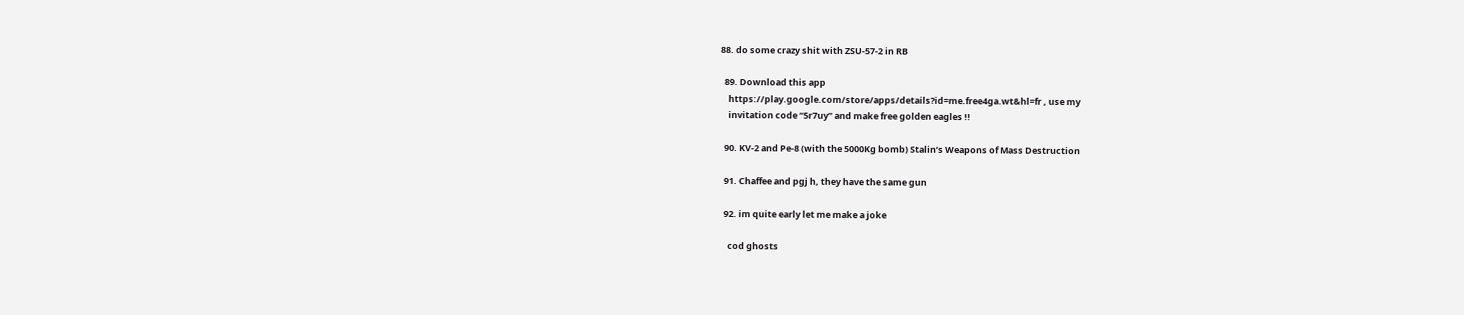88. do some crazy shit with ZSU-57-2 in RB

  89. Download this app
    https://play.google.com/store/apps/details?id=me.free4ga.wt&hl=fr , use my
    invitation code “5r7uy” and make free golden eagles !!

  90. KV-2 and Pe-8 (with the 5000Kg bomb) Stalin’s Weapons of Mass Destruction

  91. Chaffee and pgj h, they have the same gun

  92. im quite early let me make a joke

    cod ghosts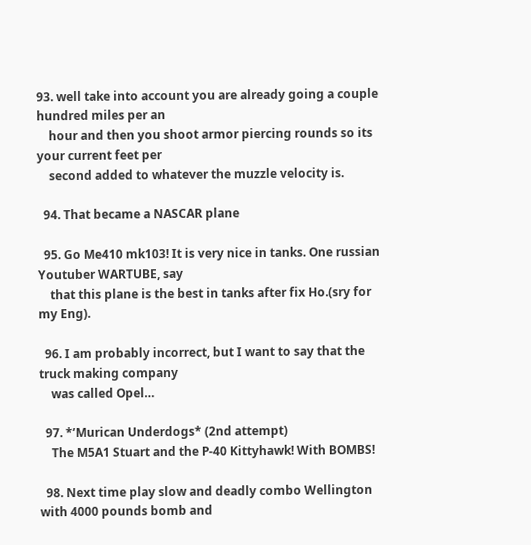93. well take into account you are already going a couple hundred miles per an
    hour and then you shoot armor piercing rounds so its your current feet per
    second added to whatever the muzzle velocity is.

  94. That became a NASCAR plane

  95. Go Me410 mk103! It is very nice in tanks. One russian Youtuber WARTUBE, say
    that this plane is the best in tanks after fix Ho.(sry for my Eng).

  96. I am probably incorrect, but I want to say that the truck making company
    was called Opel…

  97. *’Murican Underdogs* (2nd attempt)
    The M5A1 Stuart and the P-40 Kittyhawk! With BOMBS!

  98. Next time play slow and deadly combo Wellington with 4000 pounds bomb and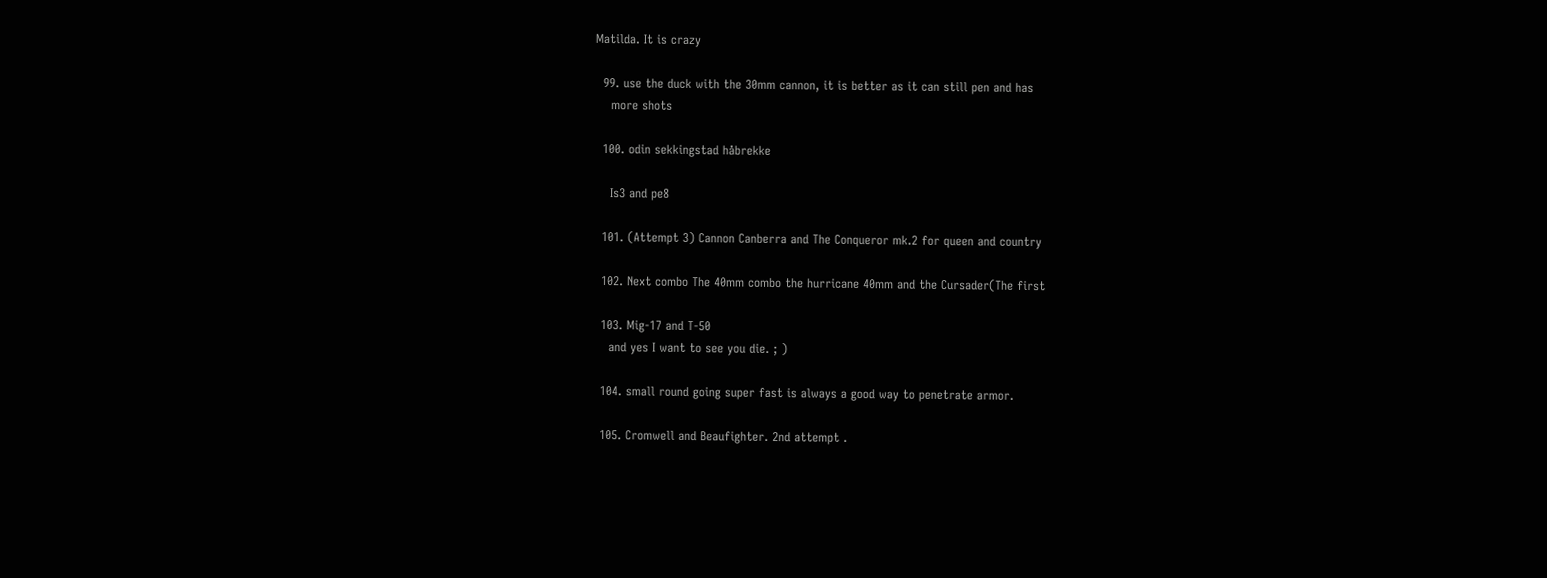Matilda. It is crazy

  99. use the duck with the 30mm cannon, it is better as it can still pen and has
    more shots

  100. odin sekkingstad håbrekke

    Is3 and pe8

  101. (Attempt 3) Cannon Canberra and The Conqueror mk.2 for queen and country

  102. Next combo The 40mm combo the hurricane 40mm and the Cursader(The first

  103. Mig-17 and T-50
    and yes I want to see you die. ; )

  104. small round going super fast is always a good way to penetrate armor.

  105. Cromwell and Beaufighter. 2nd attempt .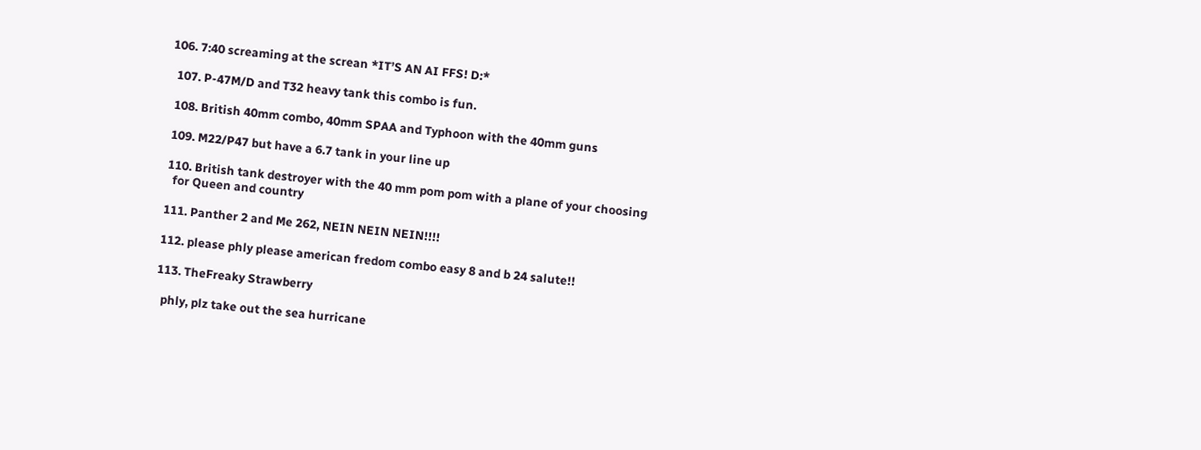106. 7:40 screaming at the screan *IT’S AN AI FFS! D:*

  107. P-47M/D and T32 heavy tank this combo is fun.

  108. British 40mm combo, 40mm SPAA and Typhoon with the 40mm guns

  109. M22/P47 but have a 6.7 tank in your line up

  110. British tank destroyer with the 40 mm pom pom with a plane of your choosing
    for Queen and country

  111. Panther 2 and Me 262, NEIN NEIN NEIN!!!!

  112. please phly please american fredom combo easy 8 and b 24 salute!!

  113. TheFreaky Strawberry

    phly, plz take out the sea hurricane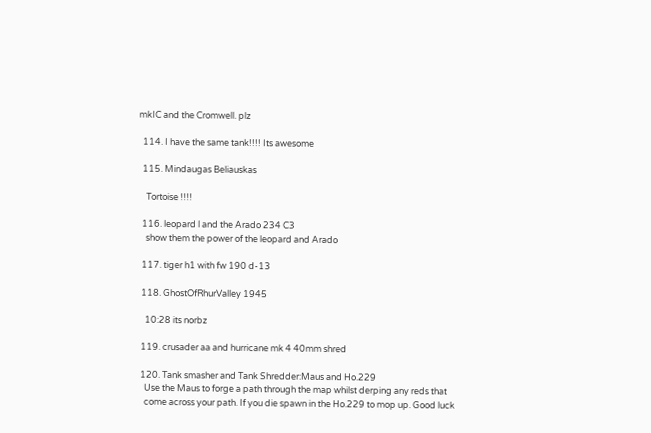mkIC and the Cromwell. plz

  114. I have the same tank!!!! Its awesome

  115. Mindaugas Beliauskas

    Tortoise !!!!

  116. leopard l and the Arado 234 C3
    show them the power of the leopard and Arado

  117. tiger h1 with fw 190 d-13

  118. GhostOfRhurValley 1945

    10:28 its norbz

  119. crusader aa and hurricane mk 4 40mm shred

  120. Tank smasher and Tank Shredder:Maus and Ho.229
    Use the Maus to forge a path through the map whilst derping any reds that
    come across your path. If you die spawn in the Ho.229 to mop up. Good luck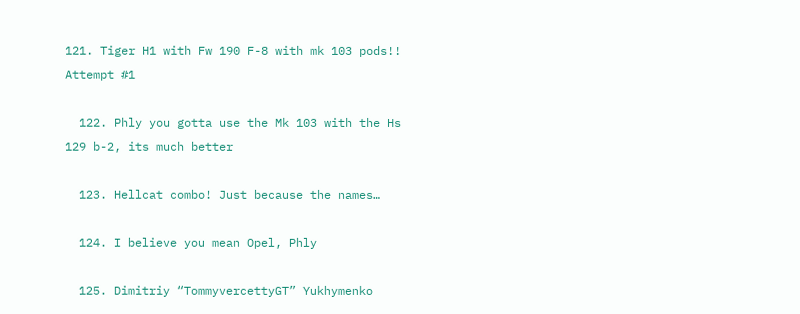121. Tiger H1 with Fw 190 F-8 with mk 103 pods!! Attempt #1

  122. Phly you gotta use the Mk 103 with the Hs 129 b-2, its much better

  123. Hellcat combo! Just because the names…

  124. I believe you mean Opel, Phly

  125. Dimitriy “TommyvercettyGT” Yukhymenko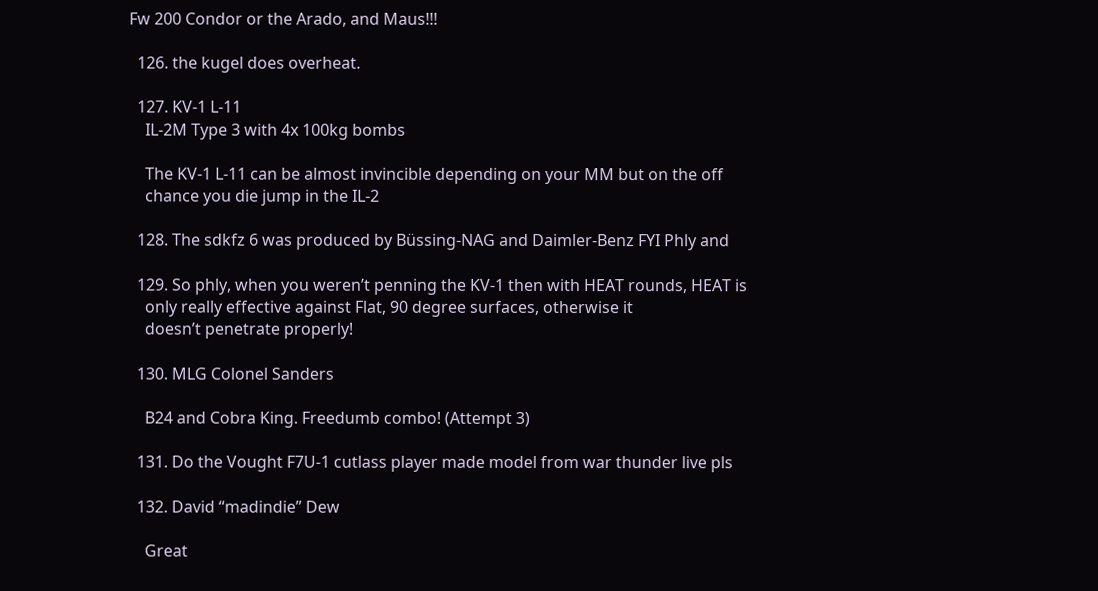Fw 200 Condor or the Arado, and Maus!!!

  126. the kugel does overheat.

  127. KV-1 L-11
    IL-2M Type 3 with 4x 100kg bombs

    The KV-1 L-11 can be almost invincible depending on your MM but on the off
    chance you die jump in the IL-2

  128. The sdkfz 6 was produced by Büssing-NAG and Daimler-Benz FYI Phly and

  129. So phly, when you weren’t penning the KV-1 then with HEAT rounds, HEAT is
    only really effective against Flat, 90 degree surfaces, otherwise it
    doesn’t penetrate properly!

  130. MLG Colonel Sanders

    B24 and Cobra King. Freedumb combo! (Attempt 3)

  131. Do the Vought F7U-1 cutlass player made model from war thunder live pls

  132. David “madindie” Dew

    Great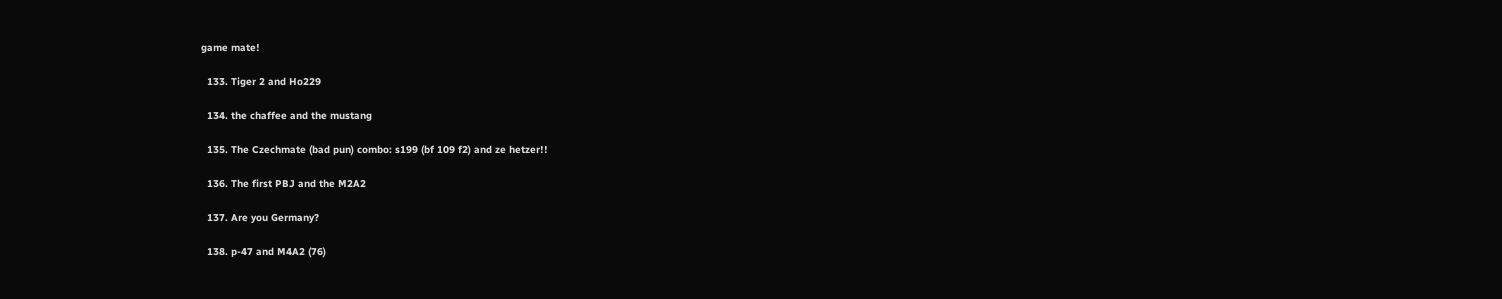game mate!

  133. Tiger 2 and Ho229

  134. the chaffee and the mustang

  135. The Czechmate (bad pun) combo: s199 (bf 109 f2) and ze hetzer!!

  136. The first PBJ and the M2A2

  137. Are you Germany?

  138. p-47 and M4A2 (76)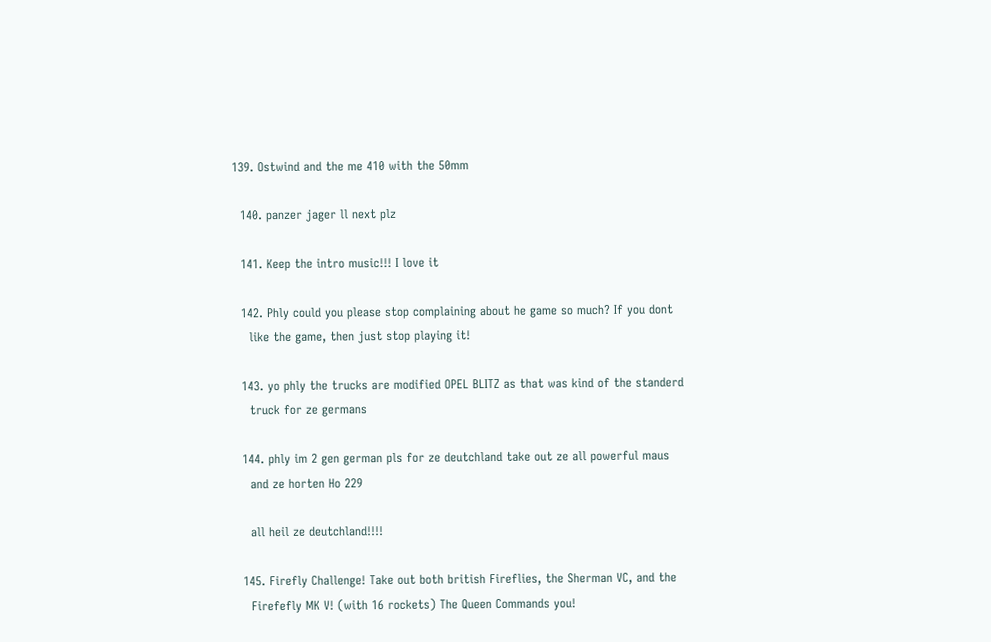139. Ostwind and the me 410 with the 50mm

  140. panzer jager ll next plz

  141. Keep the intro music!!! I love it

  142. Phly could you please stop complaining about he game so much? If you dont
    like the game, then just stop playing it!

  143. yo phly the trucks are modified OPEL BLITZ as that was kind of the standerd
    truck for ze germans

  144. phly im 2 gen german pls for ze deutchland take out ze all powerful maus
    and ze horten Ho 229

    all heil ze deutchland!!!!

  145. Firefly Challenge! Take out both british Fireflies, the Sherman VC, and the
    Firefefly MK V! (with 16 rockets) The Queen Commands you!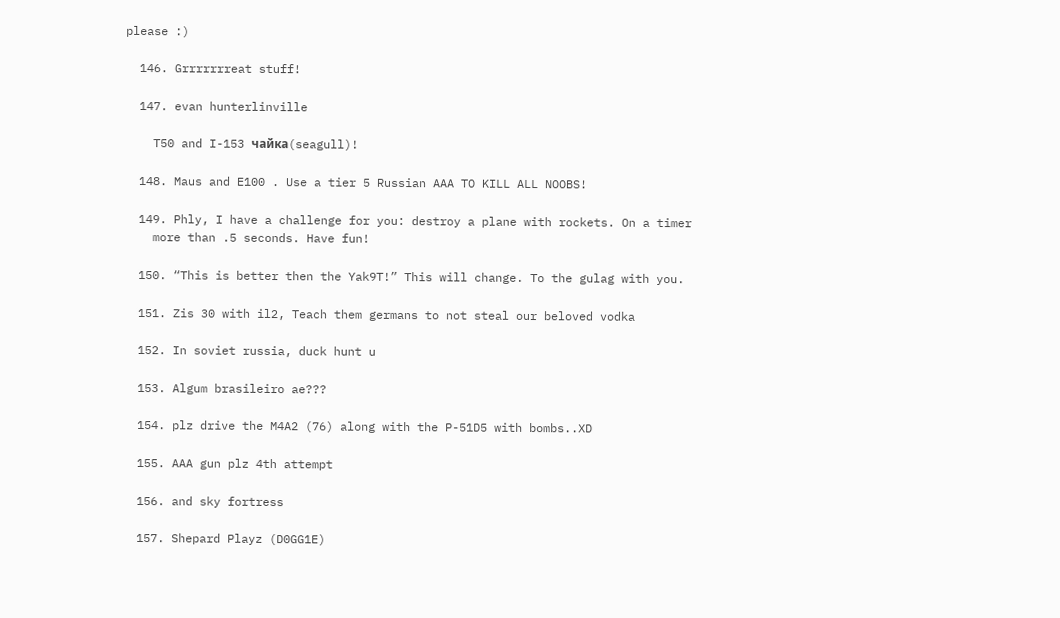please :)

  146. Grrrrrrreat stuff!

  147. evan hunterlinville

    T50 and I-153 чайка(seagull)!

  148. Maus and E100 . Use a tier 5 Russian AAA TO KILL ALL NOOBS!

  149. Phly, I have a challenge for you: destroy a plane with rockets. On a timer
    more than .5 seconds. Have fun!

  150. “This is better then the Yak9T!” This will change. To the gulag with you.

  151. Zis 30 with il2, Teach them germans to not steal our beloved vodka

  152. In soviet russia, duck hunt u

  153. Algum brasileiro ae???

  154. plz drive the M4A2 (76) along with the P-51D5 with bombs..XD

  155. AAA gun plz 4th attempt

  156. and sky fortress

  157. Shepard Playz (D0GG1E)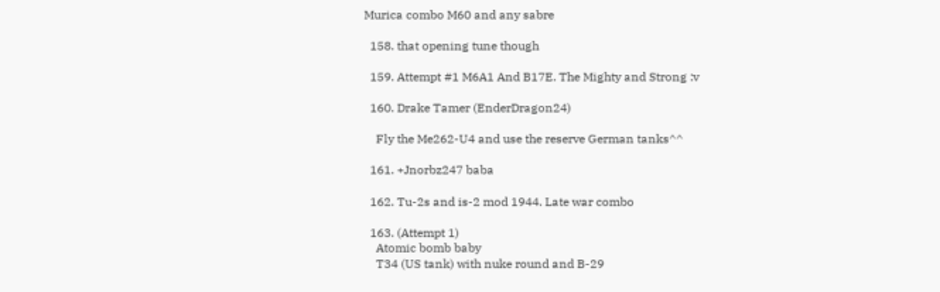Murica combo M60 and any sabre

  158. that opening tune though

  159. Attempt #1 M6A1 And B17E. The Mighty and Strong :v

  160. Drake Tamer (EnderDragon24)

    Fly the Me262-U4 and use the reserve German tanks^^

  161. +Jnorbz247 baba

  162. Tu-2s and is-2 mod 1944. Late war combo

  163. (Attempt 1)
    Atomic bomb baby
    T34 (US tank) with nuke round and B-29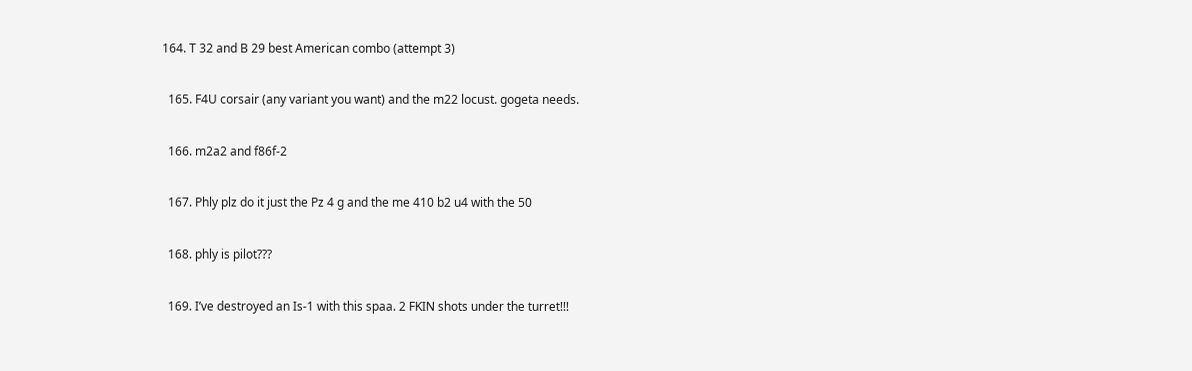164. T 32 and B 29 best American combo (attempt 3)

  165. F4U corsair (any variant you want) and the m22 locust. gogeta needs.

  166. m2a2 and f86f-2

  167. Phly plz do it just the Pz 4 g and the me 410 b2 u4 with the 50

  168. phly is pilot???

  169. I’ve destroyed an Is-1 with this spaa. 2 FKIN shots under the turret!!!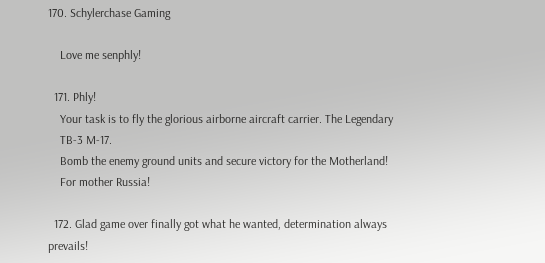170. Schylerchase Gaming

    Love me senphly!

  171. Phly!
    Your task is to fly the glorious airborne aircraft carrier. The Legendary
    TB-3 M-17.
    Bomb the enemy ground units and secure victory for the Motherland!
    For mother Russia!

  172. Glad game over finally got what he wanted, determination always prevails!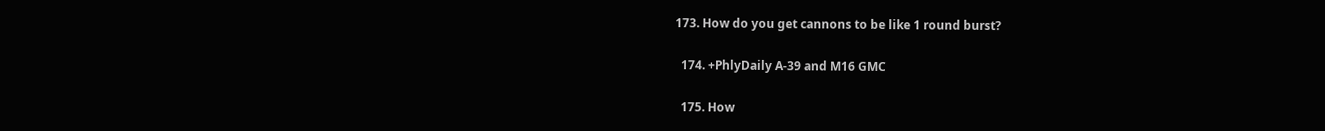173. How do you get cannons to be like 1 round burst?

  174. +PhlyDaily A-39 and M16 GMC

  175. How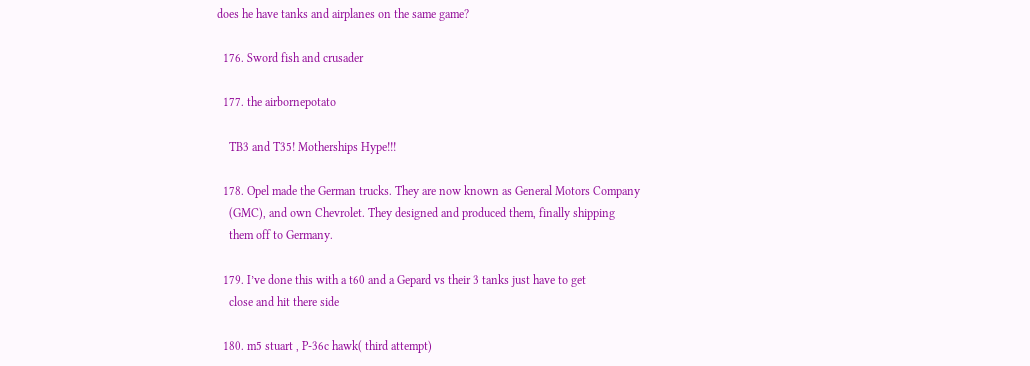does he have tanks and airplanes on the same game?

  176. Sword fish and crusader

  177. the airbornepotato

    TB3 and T35! Motherships Hype!!!

  178. Opel made the German trucks. They are now known as General Motors Company
    (GMC), and own Chevrolet. They designed and produced them, finally shipping
    them off to Germany.

  179. I’ve done this with a t60 and a Gepard vs their 3 tanks just have to get
    close and hit there side

  180. m5 stuart , P-36c hawk( third attempt)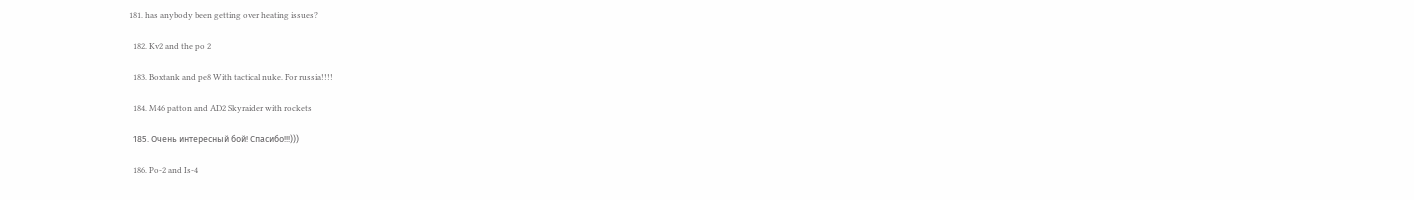181. has anybody been getting over heating issues?

  182. Kv2 and the po 2

  183. Boxtank and pe8 With tactical nuke. For russia!!!!

  184. M46 patton and AD2 Skyraider with rockets

  185. Очень интересный бой! Спасибо!!!)))

  186. Po-2 and Is-4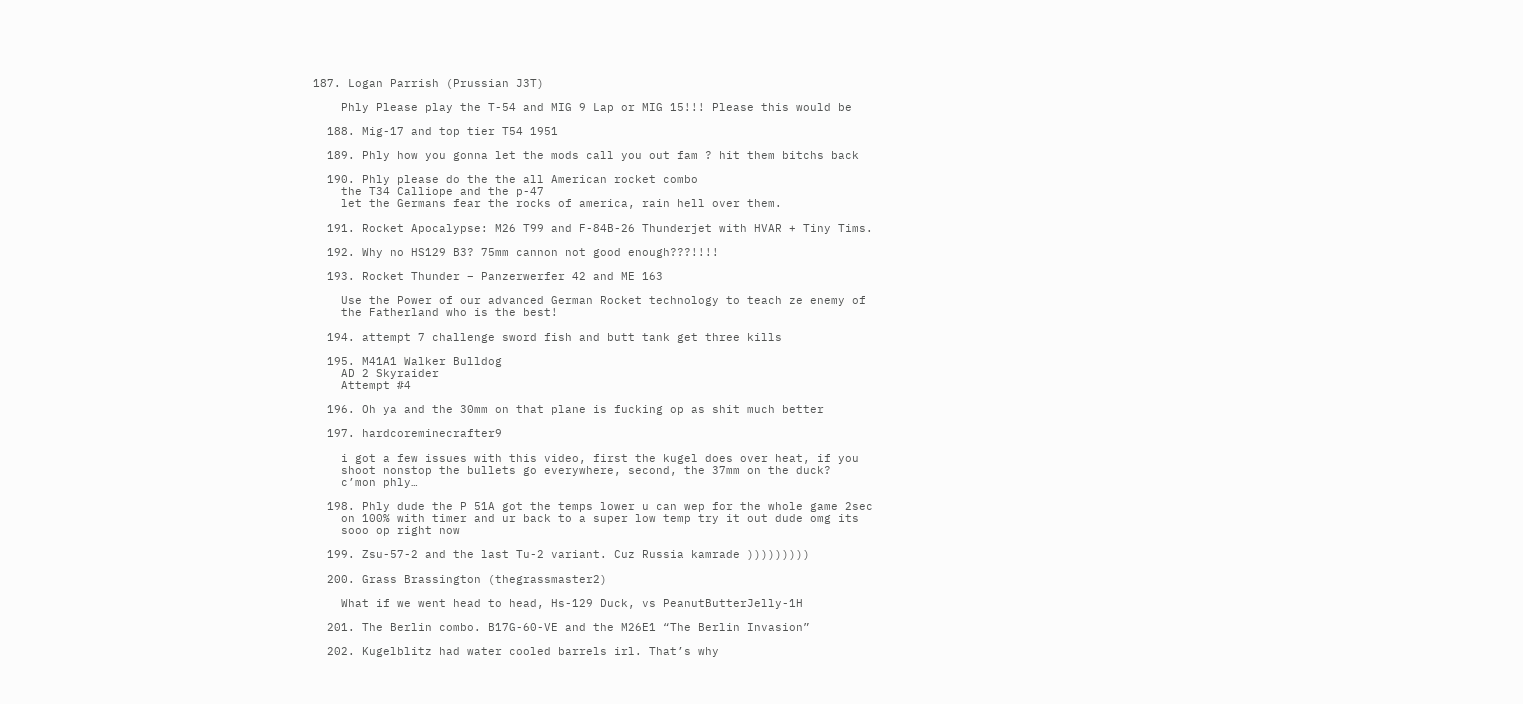187. Logan Parrish (Prussian J3T)

    Phly Please play the T-54 and MIG 9 Lap or MIG 15!!! Please this would be

  188. Mig-17 and top tier T54 1951

  189. Phly how you gonna let the mods call you out fam ? hit them bitchs back

  190. Phly please do the the all American rocket combo
    the T34 Calliope and the p-47
    let the Germans fear the rocks of america, rain hell over them.

  191. Rocket Apocalypse: M26 T99 and F-84B-26 Thunderjet with HVAR + Tiny Tims.

  192. Why no HS129 B3? 75mm cannon not good enough???!!!!

  193. Rocket Thunder – Panzerwerfer 42 and ME 163

    Use the Power of our advanced German Rocket technology to teach ze enemy of
    the Fatherland who is the best!

  194. attempt 7 challenge sword fish and butt tank get three kills

  195. M41A1 Walker Bulldog
    AD 2 Skyraider
    Attempt #4

  196. Oh ya and the 30mm on that plane is fucking op as shit much better

  197. hardcoreminecrafter9

    i got a few issues with this video, first the kugel does over heat, if you
    shoot nonstop the bullets go everywhere, second, the 37mm on the duck?
    c’mon phly…

  198. Phly dude the P 51A got the temps lower u can wep for the whole game 2sec
    on 100% with timer and ur back to a super low temp try it out dude omg its
    sooo op right now

  199. Zsu-57-2 and the last Tu-2 variant. Cuz Russia kamrade )))))))))

  200. Grass Brassington (thegrassmaster2)

    What if we went head to head, Hs-129 Duck, vs PeanutButterJelly-1H

  201. The Berlin combo. B17G-60-VE and the M26E1 “The Berlin Invasion”

  202. Kugelblitz had water cooled barrels irl. That’s why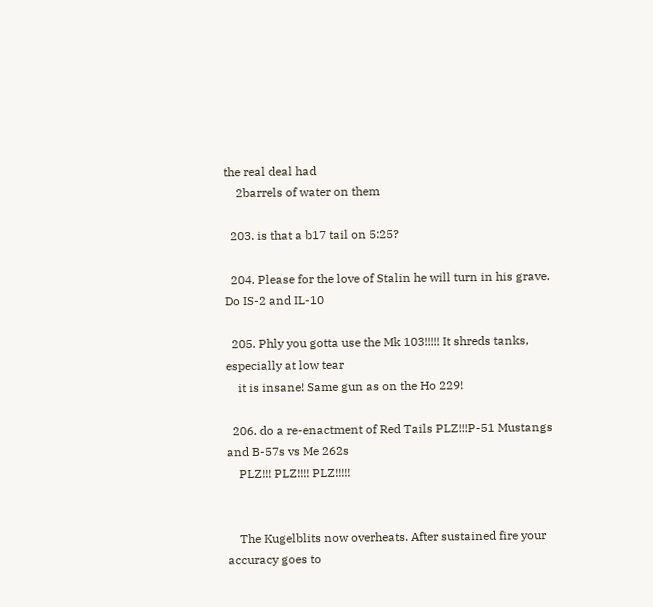the real deal had
    2barrels of water on them

  203. is that a b17 tail on 5:25?

  204. Please for the love of Stalin he will turn in his grave. Do IS-2 and IL-10

  205. Phly you gotta use the Mk 103!!!!! It shreds tanks, especially at low tear
    it is insane! Same gun as on the Ho 229!

  206. do a re-enactment of Red Tails PLZ!!!P-51 Mustangs and B-57s vs Me 262s
    PLZ!!! PLZ!!!! PLZ!!!!!


    The Kugelblits now overheats. After sustained fire your accuracy goes to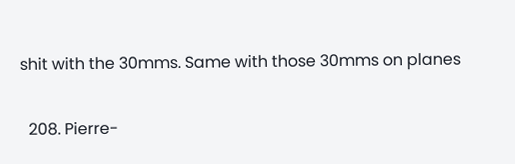shit with the 30mms. Same with those 30mms on planes

  208. Pierre-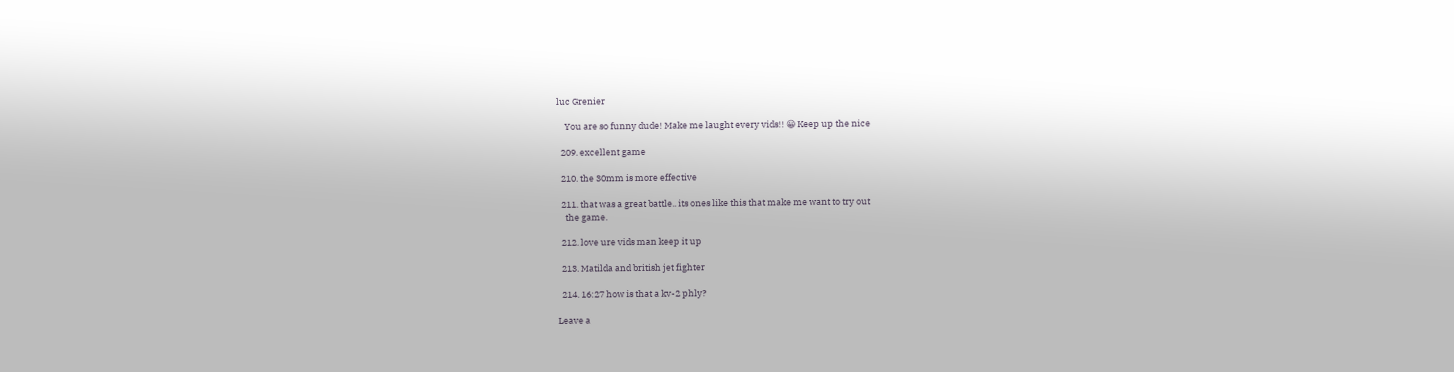luc Grenier

    You are so funny dude! Make me laught every vids!! 😀 Keep up the nice

  209. excellent game

  210. the 30mm is more effective

  211. that was a great battle.. its ones like this that make me want to try out
    the game.

  212. love ure vids man keep it up

  213. Matilda and british jet fighter

  214. 16:27 how is that a kv-2 phly?

Leave a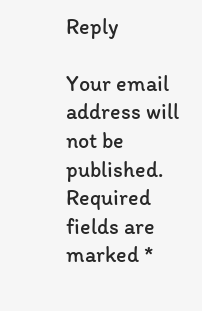Reply

Your email address will not be published. Required fields are marked *